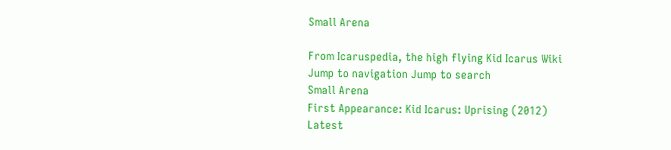Small Arena

From Icaruspedia, the high flying Kid Icarus Wiki
Jump to navigation Jump to search
Small Arena
First Appearance: Kid Icarus: Uprising (2012)
Latest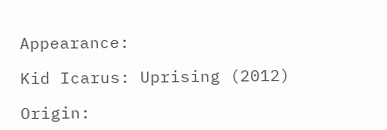Appearance:

Kid Icarus: Uprising (2012)

Origin: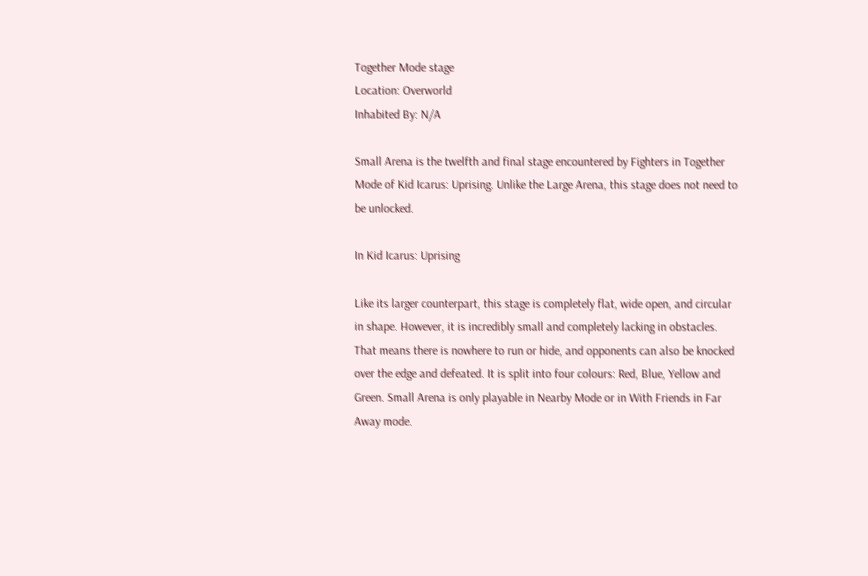Together Mode stage
Location: Overworld
Inhabited By: N/A

Small Arena is the twelfth and final stage encountered by Fighters in Together Mode of Kid Icarus: Uprising. Unlike the Large Arena, this stage does not need to be unlocked.

In Kid Icarus: Uprising

Like its larger counterpart, this stage is completely flat, wide open, and circular in shape. However, it is incredibly small and completely lacking in obstacles. That means there is nowhere to run or hide, and opponents can also be knocked over the edge and defeated. It is split into four colours: Red, Blue, Yellow and Green. Small Arena is only playable in Nearby Mode or in With Friends in Far Away mode.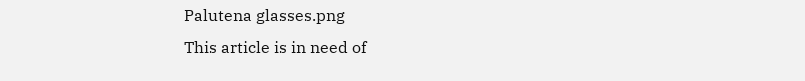Palutena glasses.png
This article is in need of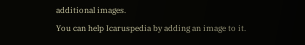additional images.
You can help Icaruspedia by adding an image to it.